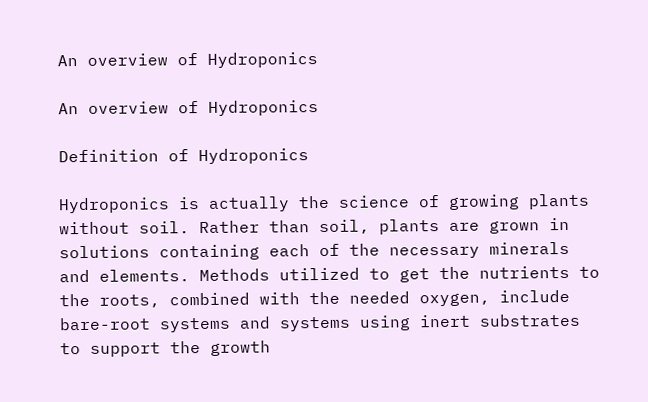An overview of Hydroponics

An overview of Hydroponics

Definition of Hydroponics

Hydroponics is actually the science of growing plants without soil. Rather than soil, plants are grown in solutions containing each of the necessary minerals and elements. Methods utilized to get the nutrients to the roots, combined with the needed oxygen, include bare-root systems and systems using inert substrates to support the growth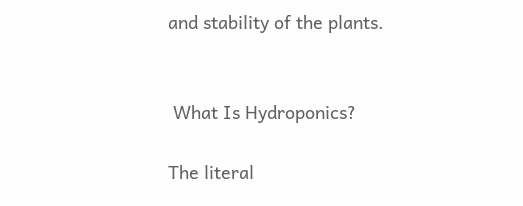and stability of the plants.


 What Is Hydroponics?

The literal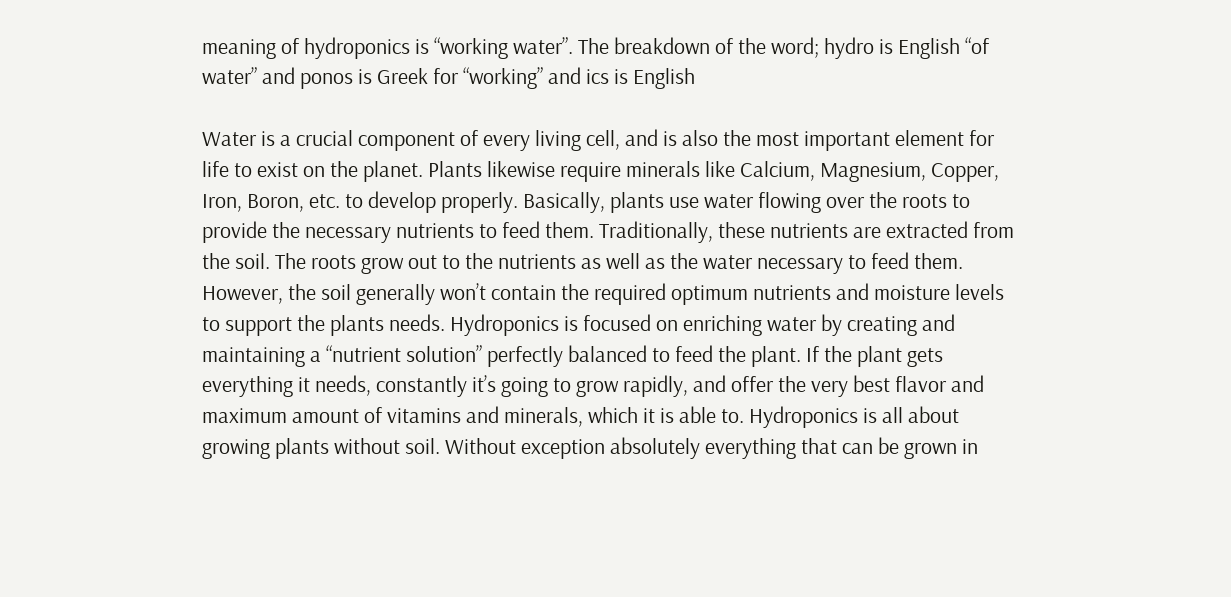meaning of hydroponics is “working water”. The breakdown of the word; hydro is English “of water” and ponos is Greek for “working” and ics is English

Water is a crucial component of every living cell, and is also the most important element for life to exist on the planet. Plants likewise require minerals like Calcium, Magnesium, Copper, Iron, Boron, etc. to develop properly. Basically, plants use water flowing over the roots to provide the necessary nutrients to feed them. Traditionally, these nutrients are extracted from the soil. The roots grow out to the nutrients as well as the water necessary to feed them. However, the soil generally won’t contain the required optimum nutrients and moisture levels to support the plants needs. Hydroponics is focused on enriching water by creating and maintaining a “nutrient solution” perfectly balanced to feed the plant. If the plant gets everything it needs, constantly it’s going to grow rapidly, and offer the very best flavor and maximum amount of vitamins and minerals, which it is able to. Hydroponics is all about growing plants without soil. Without exception absolutely everything that can be grown in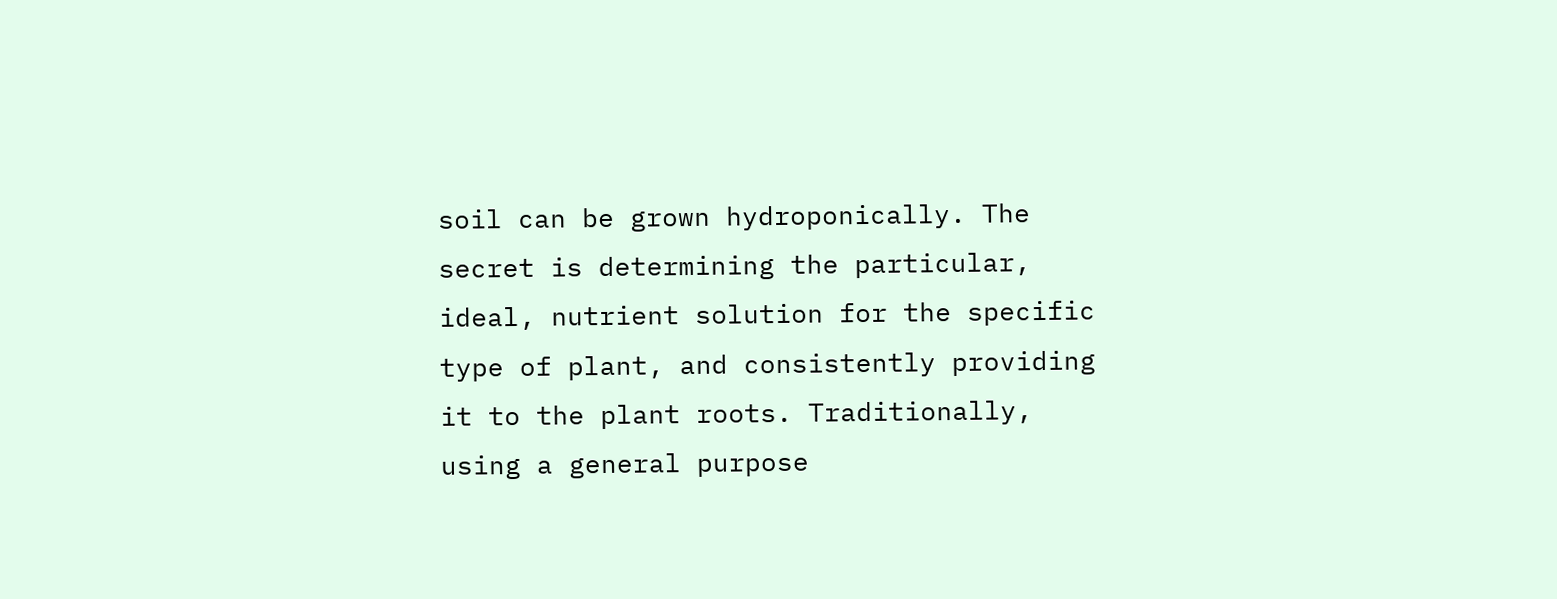soil can be grown hydroponically. The secret is determining the particular, ideal, nutrient solution for the specific type of plant, and consistently providing it to the plant roots. Traditionally, using a general purpose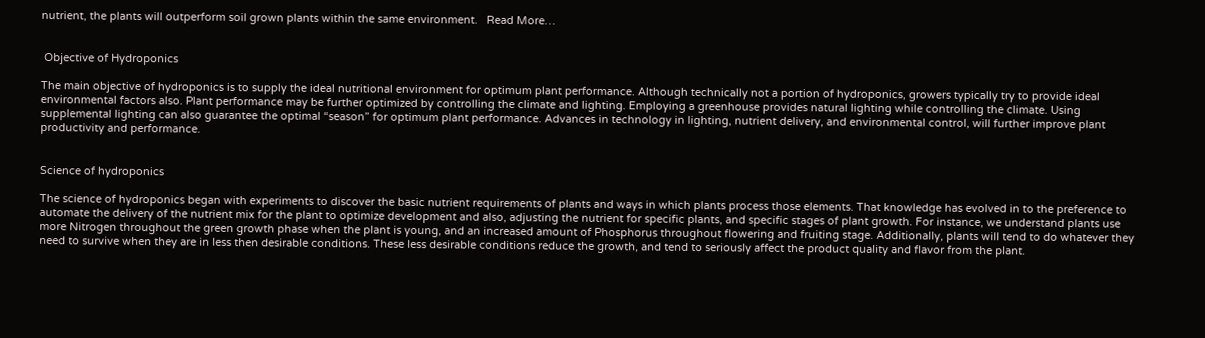nutrient, the plants will outperform soil grown plants within the same environment.   Read More…


 Objective of Hydroponics

The main objective of hydroponics is to supply the ideal nutritional environment for optimum plant performance. Although technically not a portion of hydroponics, growers typically try to provide ideal environmental factors also. Plant performance may be further optimized by controlling the climate and lighting. Employing a greenhouse provides natural lighting while controlling the climate. Using supplemental lighting can also guarantee the optimal “season” for optimum plant performance. Advances in technology in lighting, nutrient delivery, and environmental control, will further improve plant productivity and performance.


Science of hydroponics

The science of hydroponics began with experiments to discover the basic nutrient requirements of plants and ways in which plants process those elements. That knowledge has evolved in to the preference to automate the delivery of the nutrient mix for the plant to optimize development and also, adjusting the nutrient for specific plants, and specific stages of plant growth. For instance, we understand plants use more Nitrogen throughout the green growth phase when the plant is young, and an increased amount of Phosphorus throughout flowering and fruiting stage. Additionally, plants will tend to do whatever they need to survive when they are in less then desirable conditions. These less desirable conditions reduce the growth, and tend to seriously affect the product quality and flavor from the plant.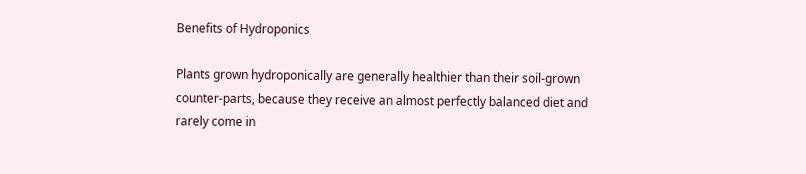Benefits of Hydroponics

Plants grown hydroponically are generally healthier than their soil-grown counter-parts, because they receive an almost perfectly balanced diet and rarely come in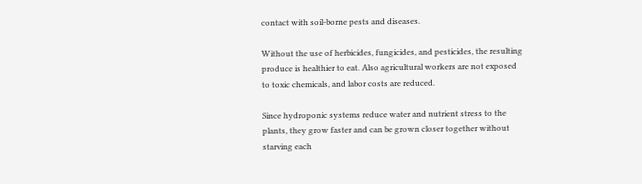contact with soil-borne pests and diseases.

Without the use of herbicides, fungicides, and pesticides, the resulting produce is healthier to eat. Also agricultural workers are not exposed to toxic chemicals, and labor costs are reduced.

Since hydroponic systems reduce water and nutrient stress to the plants, they grow faster and can be grown closer together without starving each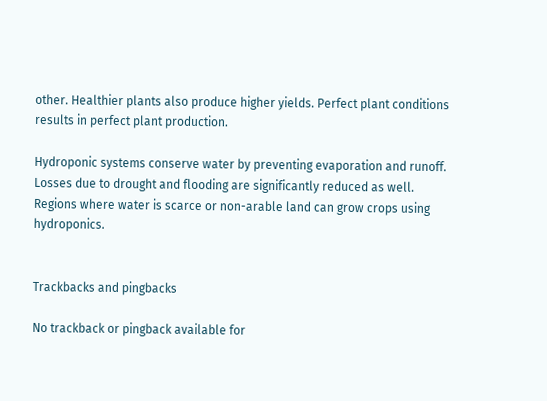other. Healthier plants also produce higher yields. Perfect plant conditions results in perfect plant production.

Hydroponic systems conserve water by preventing evaporation and runoff. Losses due to drought and flooding are significantly reduced as well. Regions where water is scarce or non-arable land can grow crops using hydroponics.


Trackbacks and pingbacks

No trackback or pingback available for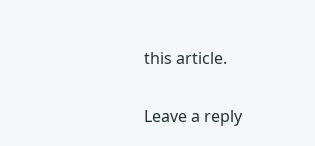this article.

Leave a reply